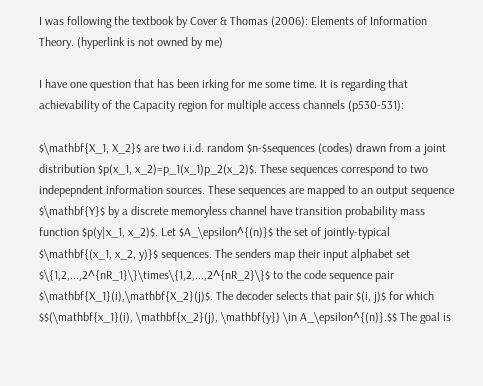I was following the textbook by Cover & Thomas (2006): Elements of Information Theory. (hyperlink is not owned by me)

I have one question that has been irking for me some time. It is regarding that achievability of the Capacity region for multiple access channels (p530-531):

$\mathbf{X_1, X_2}$ are two i.i.d. random $n-$sequences (codes) drawn from a joint distribution $p(x_1, x_2)=p_1(x_1)p_2(x_2)$. These sequences correspond to two indepepndent information sources. These sequences are mapped to an output sequence $\mathbf{Y}$ by a discrete memoryless channel have transition probability mass function $p(y|x_1, x_2)$. Let $A_\epsilon^{(n)}$ the set of jointly-typical $\mathbf{(x_1, x_2, y)}$ sequences. The senders map their input alphabet set $\{1,2,...,2^{nR_1}\}\times\{1,2,...,2^{nR_2}\}$ to the code sequence pair $\mathbf{X_1}(i),\mathbf{X_2}(j)$. The decoder selects that pair $(i, j)$ for which $$(\mathbf{x_1}(i), \mathbf{x_2}(j), \mathbf{y}) \in A_\epsilon^{(n)}.$$ The goal is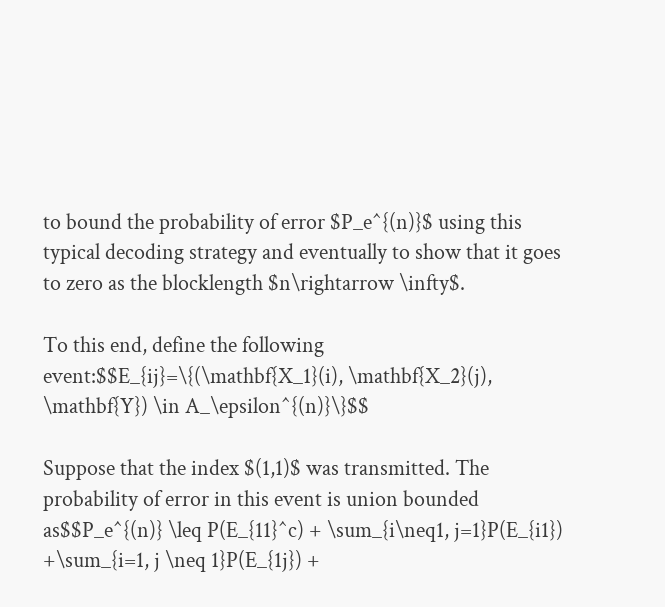to bound the probability of error $P_e^{(n)}$ using this typical decoding strategy and eventually to show that it goes to zero as the blocklength $n\rightarrow \infty$.

To this end, define the following event:$$E_{ij}=\{(\mathbf{X_1}(i), \mathbf{X_2}(j), \mathbf{Y}) \in A_\epsilon^{(n)}\}$$

Suppose that the index $(1,1)$ was transmitted. The probability of error in this event is union bounded as$$P_e^{(n)} \leq P(E_{11}^c) + \sum_{i\neq1, j=1}P(E_{i1}) +\sum_{i=1, j \neq 1}P(E_{1j}) +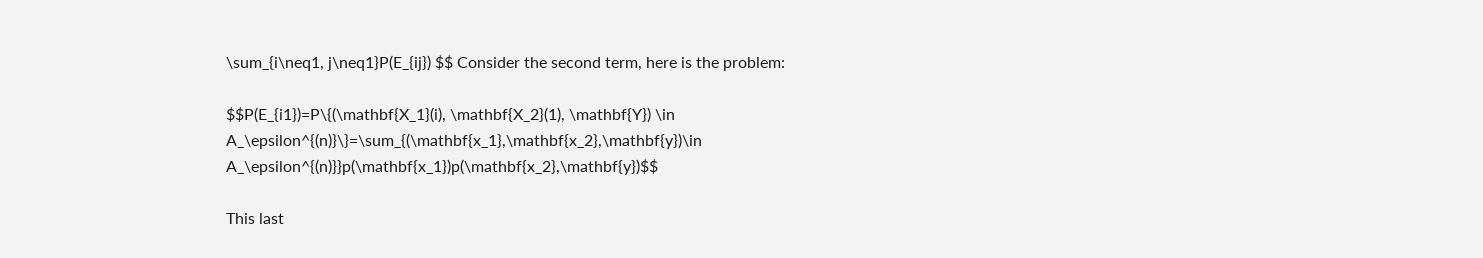\sum_{i\neq1, j\neq1}P(E_{ij}) $$ Consider the second term, here is the problem:

$$P(E_{i1})=P\{(\mathbf{X_1}(i), \mathbf{X_2}(1), \mathbf{Y}) \in A_\epsilon^{(n)}\}=\sum_{(\mathbf{x_1},\mathbf{x_2},\mathbf{y})\in A_\epsilon^{(n)}}p(\mathbf{x_1})p(\mathbf{x_2},\mathbf{y})$$

This last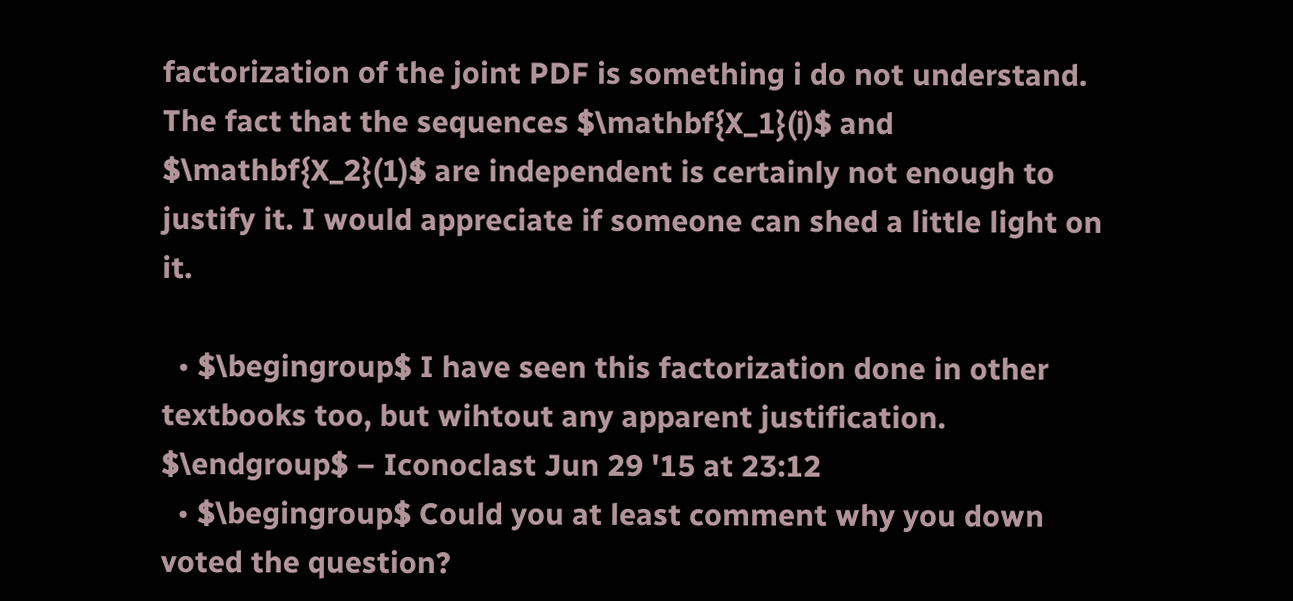factorization of the joint PDF is something i do not understand. The fact that the sequences $\mathbf{X_1}(i)$ and $\mathbf{X_2}(1)$ are independent is certainly not enough to justify it. I would appreciate if someone can shed a little light on it.

  • $\begingroup$ I have seen this factorization done in other textbooks too, but wihtout any apparent justification. $\endgroup$ – Iconoclast Jun 29 '15 at 23:12
  • $\begingroup$ Could you at least comment why you down voted the question?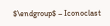$\endgroup$ – Iconoclast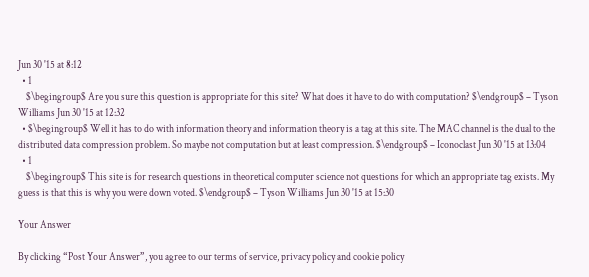Jun 30 '15 at 8:12
  • 1
    $\begingroup$ Are you sure this question is appropriate for this site? What does it have to do with computation? $\endgroup$ – Tyson Williams Jun 30 '15 at 12:32
  • $\begingroup$ Well it has to do with information theory and information theory is a tag at this site. The MAC channel is the dual to the distributed data compression problem. So maybe not computation but at least compression. $\endgroup$ – Iconoclast Jun 30 '15 at 13:04
  • 1
    $\begingroup$ This site is for research questions in theoretical computer science not questions for which an appropriate tag exists. My guess is that this is why you were down voted. $\endgroup$ – Tyson Williams Jun 30 '15 at 15:30

Your Answer

By clicking “Post Your Answer”, you agree to our terms of service, privacy policy and cookie policy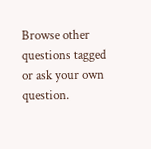Browse other questions tagged or ask your own question.